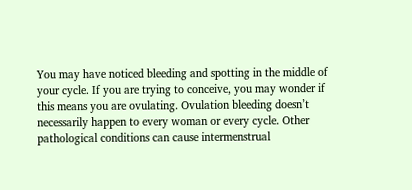You may have noticed bleeding and spotting in the middle of your cycle. If you are trying to conceive, you may wonder if this means you are ovulating. Ovulation bleeding doesn’t necessarily happen to every woman or every cycle. Other pathological conditions can cause intermenstrual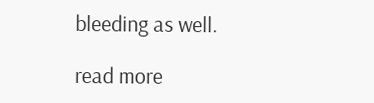bleeding as well.

read more